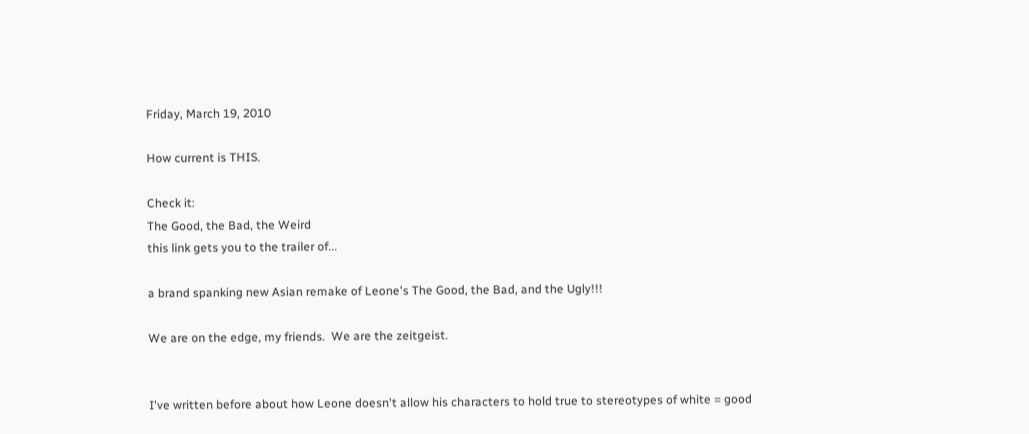Friday, March 19, 2010

How current is THIS.

Check it:
The Good, the Bad, the Weird
this link gets you to the trailer of...

a brand spanking new Asian remake of Leone's The Good, the Bad, and the Ugly!!!

We are on the edge, my friends.  We are the zeitgeist.


I've written before about how Leone doesn't allow his characters to hold true to stereotypes of white = good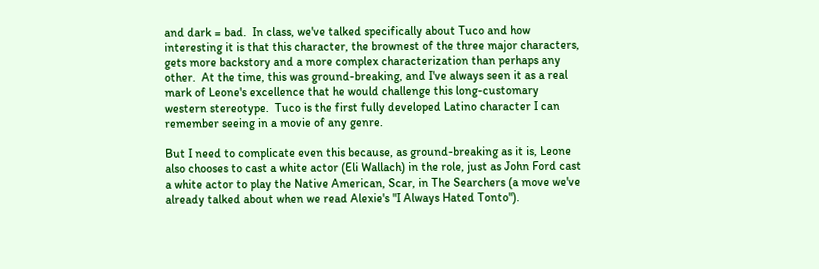and dark = bad.  In class, we've talked specifically about Tuco and how interesting it is that this character, the brownest of the three major characters, gets more backstory and a more complex characterization than perhaps any other.  At the time, this was ground-breaking, and I've always seen it as a real mark of Leone's excellence that he would challenge this long-customary western stereotype.  Tuco is the first fully developed Latino character I can remember seeing in a movie of any genre.

But I need to complicate even this because, as ground-breaking as it is, Leone also chooses to cast a white actor (Eli Wallach) in the role, just as John Ford cast a white actor to play the Native American, Scar, in The Searchers (a move we've already talked about when we read Alexie's "I Always Hated Tonto").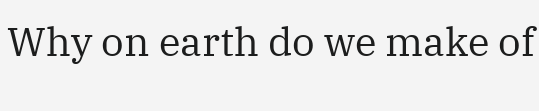Why on earth do we make of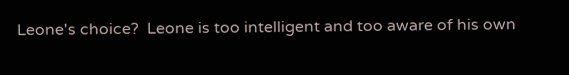Leone's choice?  Leone is too intelligent and too aware of his own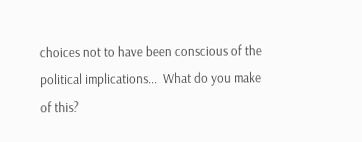choices not to have been conscious of the political implications...  What do you make of this?